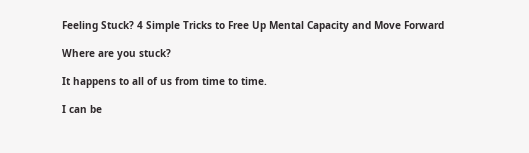Feeling Stuck? 4 Simple Tricks to Free Up Mental Capacity and Move Forward

Where are you stuck?

It happens to all of us from time to time.

I can be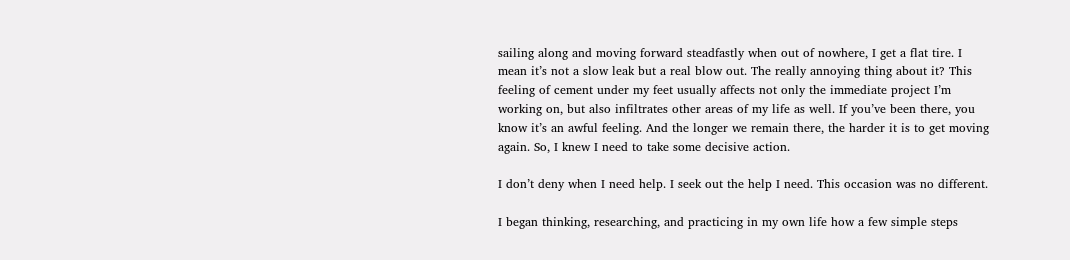sailing along and moving forward steadfastly when out of nowhere, I get a flat tire. I mean it’s not a slow leak but a real blow out. The really annoying thing about it? This feeling of cement under my feet usually affects not only the immediate project I’m working on, but also infiltrates other areas of my life as well. If you’ve been there, you know it’s an awful feeling. And the longer we remain there, the harder it is to get moving again. So, I knew I need to take some decisive action.

I don’t deny when I need help. I seek out the help I need. This occasion was no different.

I began thinking, researching, and practicing in my own life how a few simple steps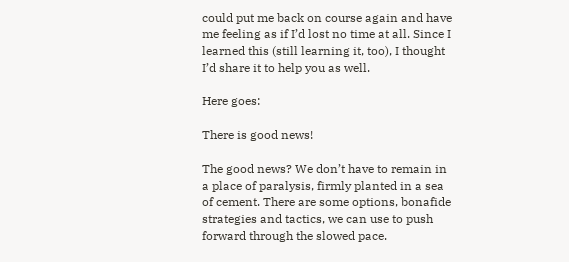could put me back on course again and have me feeling as if I’d lost no time at all. Since I learned this (still learning it, too), I thought I’d share it to help you as well.

Here goes:

There is good news!

The good news? We don’t have to remain in a place of paralysis, firmly planted in a sea of cement. There are some options, bonafide strategies and tactics, we can use to push forward through the slowed pace.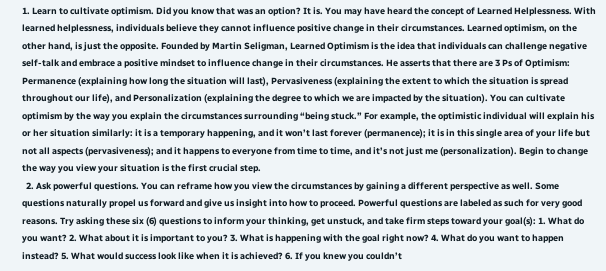1. Learn to cultivate optimism. Did you know that was an option? It is. You may have heard the concept of Learned Helplessness. With learned helplessness, individuals believe they cannot influence positive change in their circumstances. Learned optimism, on the other hand, is just the opposite. Founded by Martin Seligman, Learned Optimism is the idea that individuals can challenge negative self-talk and embrace a positive mindset to influence change in their circumstances. He asserts that there are 3 Ps of Optimism: Permanence (explaining how long the situation will last), Pervasiveness (explaining the extent to which the situation is spread throughout our life), and Personalization (explaining the degree to which we are impacted by the situation). You can cultivate optimism by the way you explain the circumstances surrounding “being stuck.” For example, the optimistic individual will explain his or her situation similarly: it is a temporary happening, and it won’t last forever (permanence); it is in this single area of your life but not all aspects (pervasiveness); and it happens to everyone from time to time, and it’s not just me (personalization). Begin to change the way you view your situation is the first crucial step.
  2. Ask powerful questions. You can reframe how you view the circumstances by gaining a different perspective as well. Some questions naturally propel us forward and give us insight into how to proceed. Powerful questions are labeled as such for very good reasons. Try asking these six (6) questions to inform your thinking, get unstuck, and take firm steps toward your goal(s): 1. What do you want? 2. What about it is important to you? 3. What is happening with the goal right now? 4. What do you want to happen instead? 5. What would success look like when it is achieved? 6. If you knew you couldn’t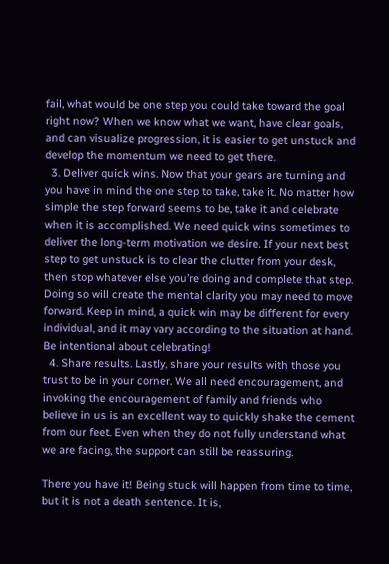fail, what would be one step you could take toward the goal right now? When we know what we want, have clear goals, and can visualize progression, it is easier to get unstuck and develop the momentum we need to get there.
  3. Deliver quick wins. Now that your gears are turning and you have in mind the one step to take, take it. No matter how simple the step forward seems to be, take it and celebrate when it is accomplished. We need quick wins sometimes to deliver the long-term motivation we desire. If your next best step to get unstuck is to clear the clutter from your desk, then stop whatever else you’re doing and complete that step. Doing so will create the mental clarity you may need to move forward. Keep in mind, a quick win may be different for every individual, and it may vary according to the situation at hand. Be intentional about celebrating!
  4. Share results. Lastly, share your results with those you trust to be in your corner. We all need encouragement, and invoking the encouragement of family and friends who believe in us is an excellent way to quickly shake the cement from our feet. Even when they do not fully understand what we are facing, the support can still be reassuring.

There you have it! Being stuck will happen from time to time, but it is not a death sentence. It is,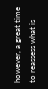however, a great time to reassess what is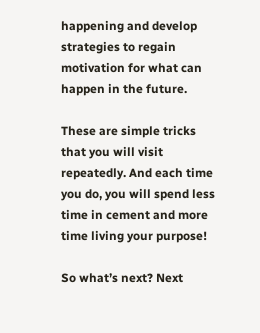happening and develop strategies to regain motivation for what can happen in the future.

These are simple tricks that you will visit repeatedly. And each time you do, you will spend less time in cement and more time living your purpose!

So what’s next? Next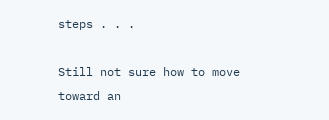steps . . .

Still not sure how to move toward an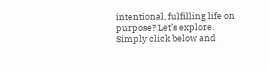intentional, fulfilling life on purpose? Let’s explore. Simply click below and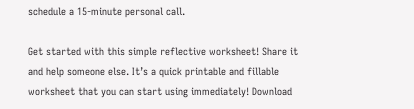schedule a 15-minute personal call.

Get started with this simple reflective worksheet! Share it and help someone else. It’s a quick printable and fillable worksheet that you can start using immediately! Download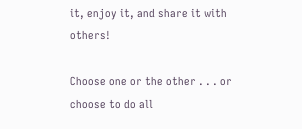it, enjoy it, and share it with others!

Choose one or the other . . . or choose to do all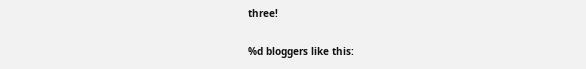three!

%d bloggers like this: